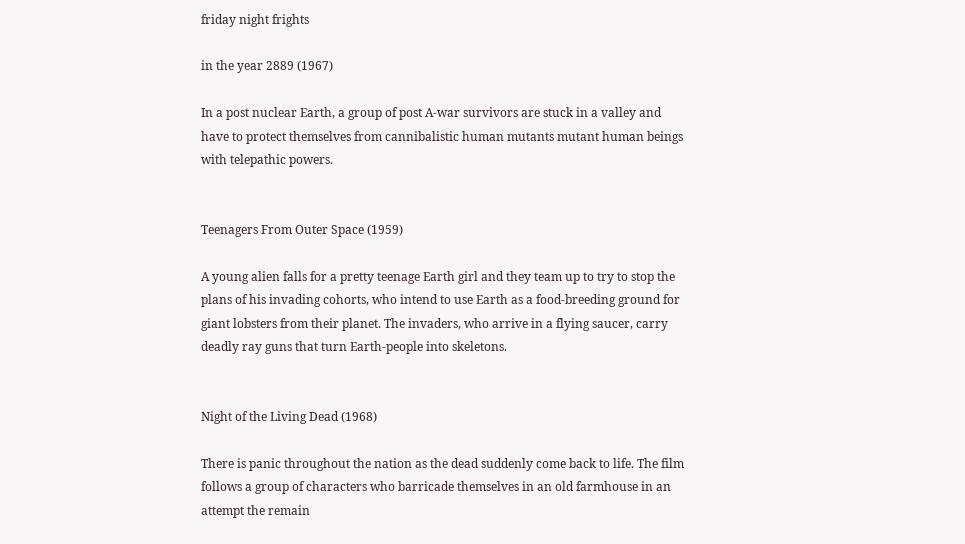friday night frights

in the year 2889 (1967)

In a post nuclear Earth, a group of post A-war survivors are stuck in a valley and have to protect themselves from cannibalistic human mutants mutant human beings with telepathic powers.


Teenagers From Outer Space (1959)

A young alien falls for a pretty teenage Earth girl and they team up to try to stop the plans of his invading cohorts, who intend to use Earth as a food-breeding ground for giant lobsters from their planet. The invaders, who arrive in a flying saucer, carry deadly ray guns that turn Earth-people into skeletons.


Night of the Living Dead (1968)

There is panic throughout the nation as the dead suddenly come back to life. The film follows a group of characters who barricade themselves in an old farmhouse in an attempt the remain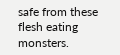safe from these flesh eating monsters.